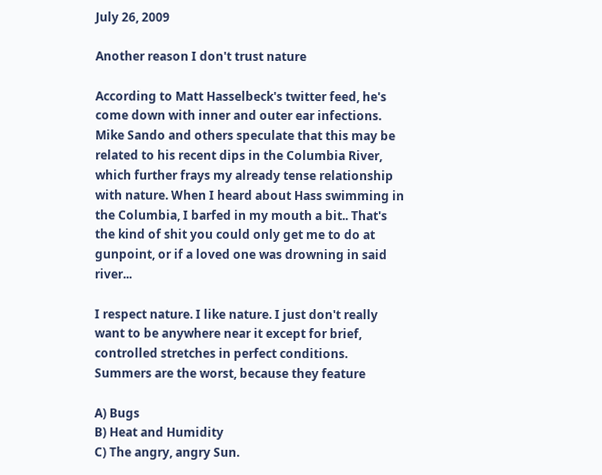July 26, 2009

Another reason I don't trust nature

According to Matt Hasselbeck's twitter feed, he's come down with inner and outer ear infections. Mike Sando and others speculate that this may be related to his recent dips in the Columbia River, which further frays my already tense relationship with nature. When I heard about Hass swimming in the Columbia, I barfed in my mouth a bit.. That's the kind of shit you could only get me to do at gunpoint, or if a loved one was drowning in said river...

I respect nature. I like nature. I just don't really want to be anywhere near it except for brief, controlled stretches in perfect conditions. Summers are the worst, because they feature

A) Bugs
B) Heat and Humidity
C) The angry, angry Sun.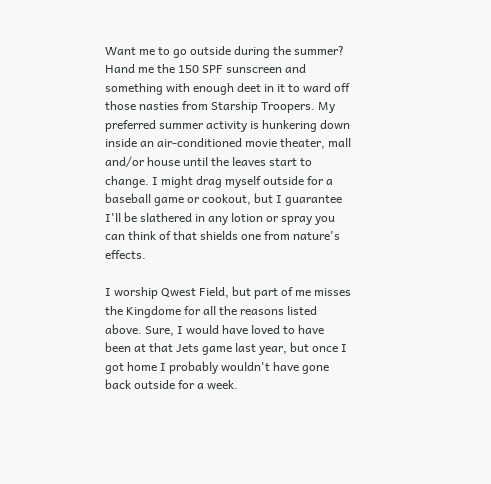Want me to go outside during the summer? Hand me the 150 SPF sunscreen and something with enough deet in it to ward off those nasties from Starship Troopers. My preferred summer activity is hunkering down inside an air-conditioned movie theater, mall and/or house until the leaves start to change. I might drag myself outside for a baseball game or cookout, but I guarantee I'll be slathered in any lotion or spray you can think of that shields one from nature's effects.

I worship Qwest Field, but part of me misses the Kingdome for all the reasons listed above. Sure, I would have loved to have been at that Jets game last year, but once I got home I probably wouldn't have gone back outside for a week.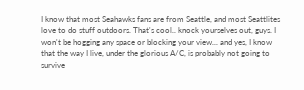I know that most Seahawks fans are from Seattle, and most Seattlites love to do stuff outdoors. That's cool.. knock yourselves out, guys. I won't be hogging any space or blocking your view... and yes, I know that the way I live, under the glorious A/C, is probably not going to survive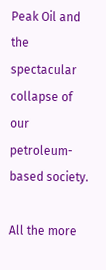Peak Oil and the spectacular collapse of our petroleum-based society.

All the more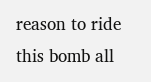reason to ride this bomb all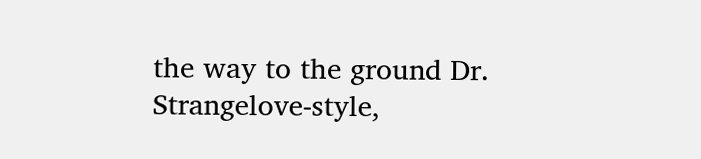the way to the ground Dr. Strangelove-style,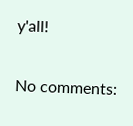y'all!

No comments: